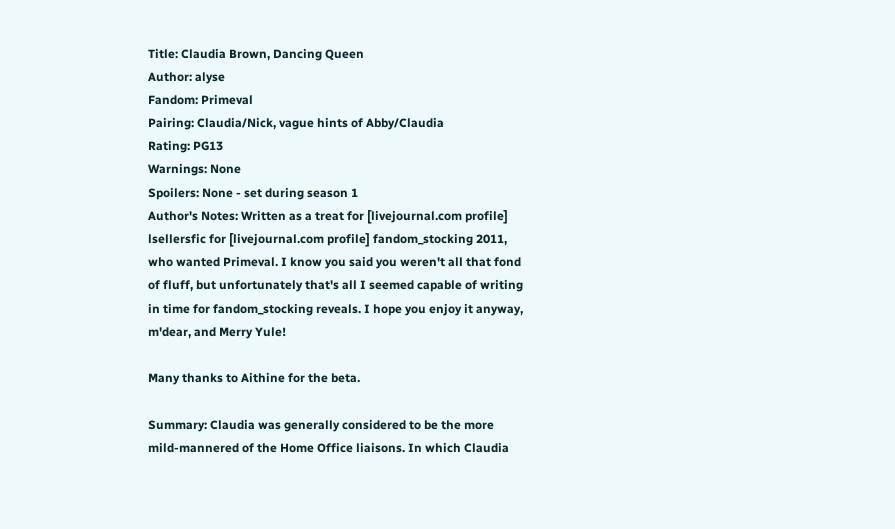Title: Claudia Brown, Dancing Queen
Author: alyse
Fandom: Primeval
Pairing: Claudia/Nick, vague hints of Abby/Claudia
Rating: PG13
Warnings: None
Spoilers: None - set during season 1
Author's Notes: Written as a treat for [livejournal.com profile] lsellersfic for [livejournal.com profile] fandom_stocking 2011, who wanted Primeval. I know you said you weren't all that fond of fluff, but unfortunately that's all I seemed capable of writing in time for fandom_stocking reveals. I hope you enjoy it anyway, m'dear, and Merry Yule!

Many thanks to Aithine for the beta.

Summary: Claudia was generally considered to be the more mild-mannered of the Home Office liaisons. In which Claudia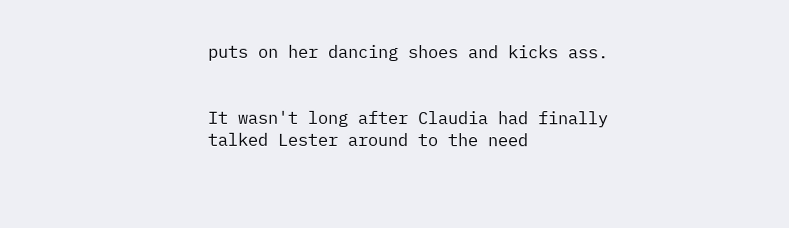puts on her dancing shoes and kicks ass.


It wasn't long after Claudia had finally talked Lester around to the need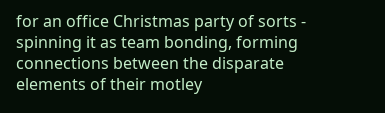for an office Christmas party of sorts - spinning it as team bonding, forming connections between the disparate elements of their motley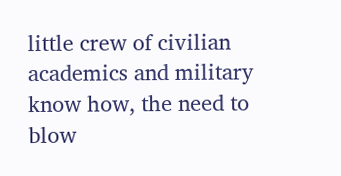little crew of civilian academics and military know how, the need to blow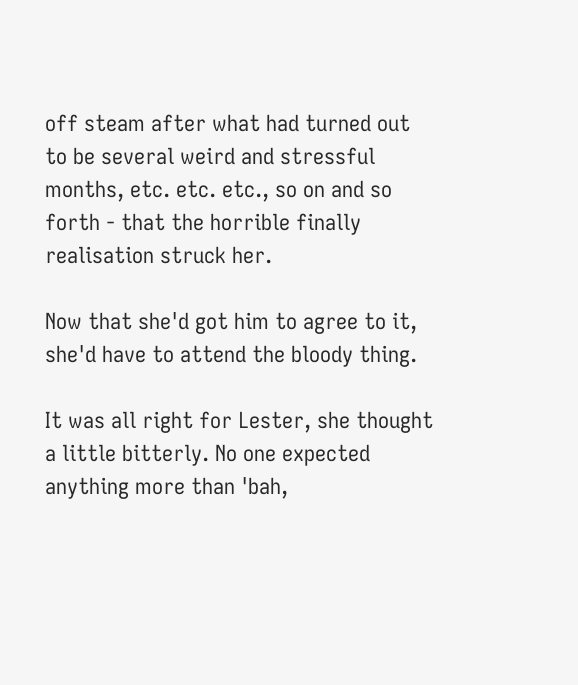off steam after what had turned out to be several weird and stressful months, etc. etc. etc., so on and so forth - that the horrible finally realisation struck her.

Now that she'd got him to agree to it, she'd have to attend the bloody thing.

It was all right for Lester, she thought a little bitterly. No one expected anything more than 'bah,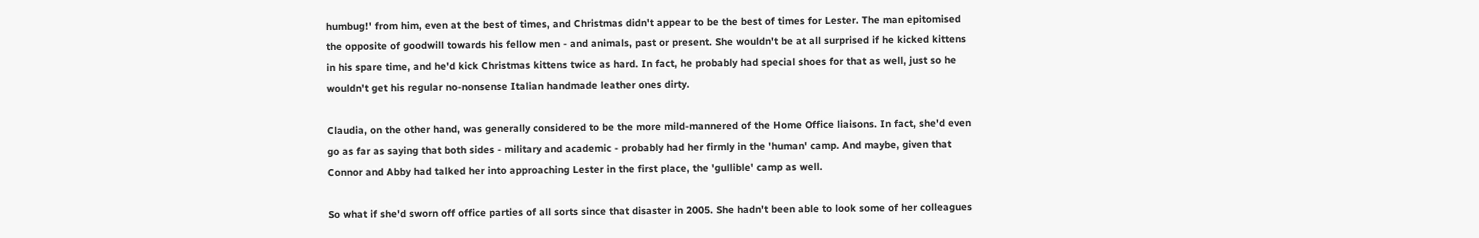humbug!' from him, even at the best of times, and Christmas didn't appear to be the best of times for Lester. The man epitomised the opposite of goodwill towards his fellow men - and animals, past or present. She wouldn't be at all surprised if he kicked kittens in his spare time, and he'd kick Christmas kittens twice as hard. In fact, he probably had special shoes for that as well, just so he wouldn't get his regular no-nonsense Italian handmade leather ones dirty.

Claudia, on the other hand, was generally considered to be the more mild-mannered of the Home Office liaisons. In fact, she'd even go as far as saying that both sides - military and academic - probably had her firmly in the 'human' camp. And maybe, given that Connor and Abby had talked her into approaching Lester in the first place, the 'gullible' camp as well.

So what if she'd sworn off office parties of all sorts since that disaster in 2005. She hadn't been able to look some of her colleagues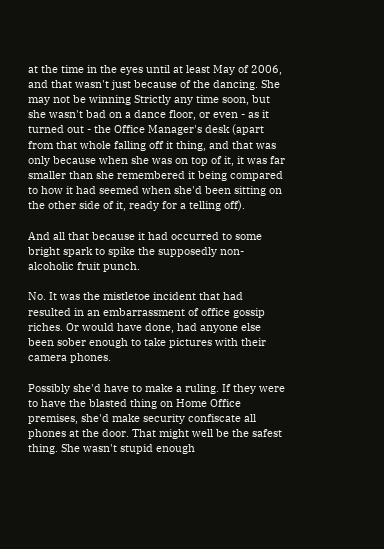at the time in the eyes until at least May of 2006, and that wasn't just because of the dancing. She may not be winning Strictly any time soon, but she wasn't bad on a dance floor, or even - as it turned out - the Office Manager's desk (apart from that whole falling off it thing, and that was only because when she was on top of it, it was far smaller than she remembered it being compared to how it had seemed when she'd been sitting on the other side of it, ready for a telling off).

And all that because it had occurred to some bright spark to spike the supposedly non-alcoholic fruit punch.

No. It was the mistletoe incident that had resulted in an embarrassment of office gossip riches. Or would have done, had anyone else been sober enough to take pictures with their camera phones.

Possibly she'd have to make a ruling. If they were to have the blasted thing on Home Office premises, she'd make security confiscate all phones at the door. That might well be the safest thing. She wasn't stupid enough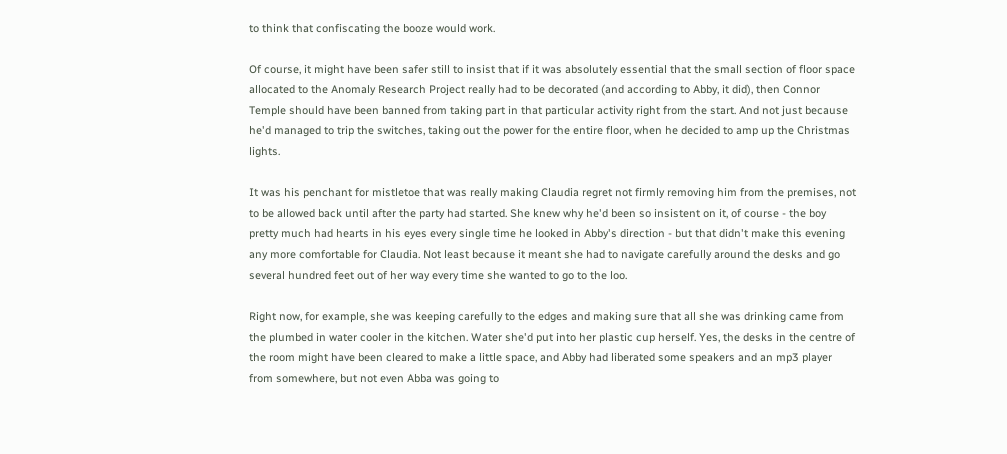to think that confiscating the booze would work.

Of course, it might have been safer still to insist that if it was absolutely essential that the small section of floor space allocated to the Anomaly Research Project really had to be decorated (and according to Abby, it did), then Connor Temple should have been banned from taking part in that particular activity right from the start. And not just because he'd managed to trip the switches, taking out the power for the entire floor, when he decided to amp up the Christmas lights.

It was his penchant for mistletoe that was really making Claudia regret not firmly removing him from the premises, not to be allowed back until after the party had started. She knew why he'd been so insistent on it, of course - the boy pretty much had hearts in his eyes every single time he looked in Abby's direction - but that didn't make this evening any more comfortable for Claudia. Not least because it meant she had to navigate carefully around the desks and go several hundred feet out of her way every time she wanted to go to the loo.

Right now, for example, she was keeping carefully to the edges and making sure that all she was drinking came from the plumbed in water cooler in the kitchen. Water she'd put into her plastic cup herself. Yes, the desks in the centre of the room might have been cleared to make a little space, and Abby had liberated some speakers and an mp3 player from somewhere, but not even Abba was going to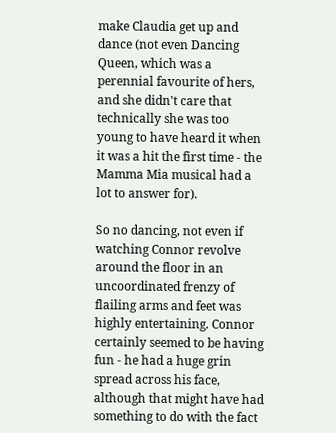make Claudia get up and dance (not even Dancing Queen, which was a perennial favourite of hers, and she didn't care that technically she was too young to have heard it when it was a hit the first time - the Mamma Mia musical had a lot to answer for).

So no dancing, not even if watching Connor revolve around the floor in an uncoordinated frenzy of flailing arms and feet was highly entertaining. Connor certainly seemed to be having fun - he had a huge grin spread across his face, although that might have had something to do with the fact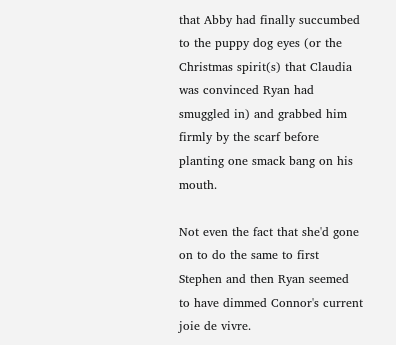that Abby had finally succumbed to the puppy dog eyes (or the Christmas spirit(s) that Claudia was convinced Ryan had smuggled in) and grabbed him firmly by the scarf before planting one smack bang on his mouth.

Not even the fact that she'd gone on to do the same to first Stephen and then Ryan seemed to have dimmed Connor's current joie de vivre.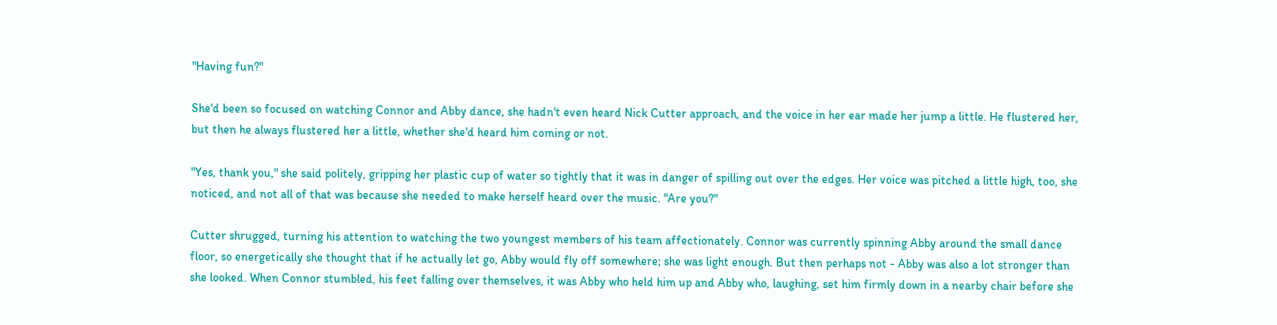"Having fun?"

She'd been so focused on watching Connor and Abby dance, she hadn't even heard Nick Cutter approach, and the voice in her ear made her jump a little. He flustered her, but then he always flustered her a little, whether she'd heard him coming or not.

"Yes, thank you," she said politely, gripping her plastic cup of water so tightly that it was in danger of spilling out over the edges. Her voice was pitched a little high, too, she noticed, and not all of that was because she needed to make herself heard over the music. "Are you?"

Cutter shrugged, turning his attention to watching the two youngest members of his team affectionately. Connor was currently spinning Abby around the small dance floor, so energetically she thought that if he actually let go, Abby would fly off somewhere; she was light enough. But then perhaps not - Abby was also a lot stronger than she looked. When Connor stumbled, his feet falling over themselves, it was Abby who held him up and Abby who, laughing, set him firmly down in a nearby chair before she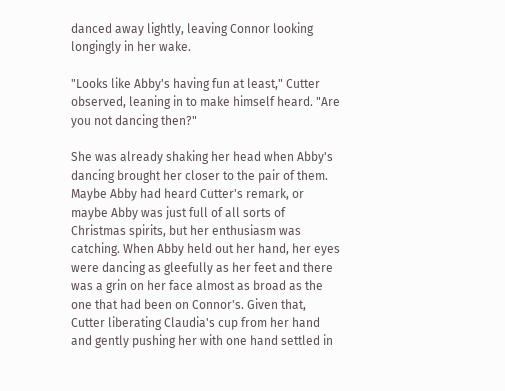danced away lightly, leaving Connor looking longingly in her wake.

"Looks like Abby's having fun at least," Cutter observed, leaning in to make himself heard. "Are you not dancing then?"

She was already shaking her head when Abby's dancing brought her closer to the pair of them. Maybe Abby had heard Cutter's remark, or maybe Abby was just full of all sorts of Christmas spirits, but her enthusiasm was catching. When Abby held out her hand, her eyes were dancing as gleefully as her feet and there was a grin on her face almost as broad as the one that had been on Connor's. Given that, Cutter liberating Claudia's cup from her hand and gently pushing her with one hand settled in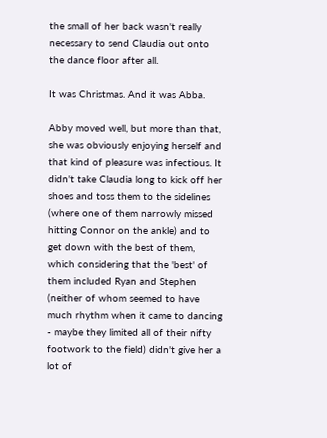the small of her back wasn't really necessary to send Claudia out onto the dance floor after all.

It was Christmas. And it was Abba.

Abby moved well, but more than that, she was obviously enjoying herself and that kind of pleasure was infectious. It didn't take Claudia long to kick off her shoes and toss them to the sidelines (where one of them narrowly missed hitting Connor on the ankle) and to get down with the best of them, which considering that the 'best' of them included Ryan and Stephen (neither of whom seemed to have much rhythm when it came to dancing - maybe they limited all of their nifty footwork to the field) didn't give her a lot of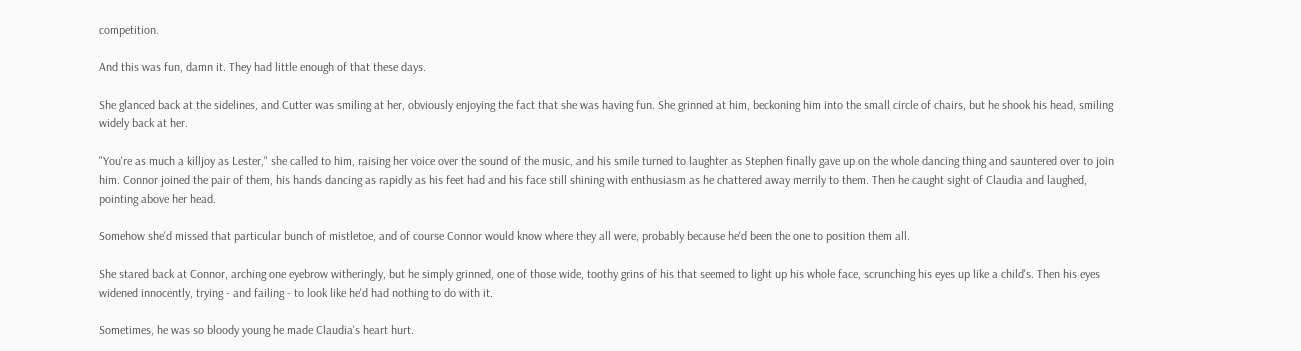competition.

And this was fun, damn it. They had little enough of that these days.

She glanced back at the sidelines, and Cutter was smiling at her, obviously enjoying the fact that she was having fun. She grinned at him, beckoning him into the small circle of chairs, but he shook his head, smiling widely back at her.

"You're as much a killjoy as Lester," she called to him, raising her voice over the sound of the music, and his smile turned to laughter as Stephen finally gave up on the whole dancing thing and sauntered over to join him. Connor joined the pair of them, his hands dancing as rapidly as his feet had and his face still shining with enthusiasm as he chattered away merrily to them. Then he caught sight of Claudia and laughed, pointing above her head.

Somehow she'd missed that particular bunch of mistletoe, and of course Connor would know where they all were, probably because he'd been the one to position them all.

She stared back at Connor, arching one eyebrow witheringly, but he simply grinned, one of those wide, toothy grins of his that seemed to light up his whole face, scrunching his eyes up like a child's. Then his eyes widened innocently, trying - and failing - to look like he'd had nothing to do with it.

Sometimes, he was so bloody young he made Claudia's heart hurt.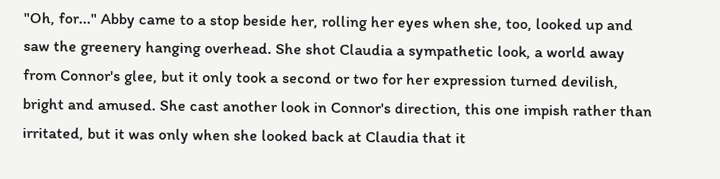"Oh, for..." Abby came to a stop beside her, rolling her eyes when she, too, looked up and saw the greenery hanging overhead. She shot Claudia a sympathetic look, a world away from Connor's glee, but it only took a second or two for her expression turned devilish, bright and amused. She cast another look in Connor's direction, this one impish rather than irritated, but it was only when she looked back at Claudia that it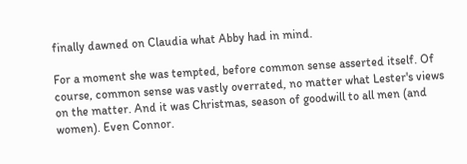finally dawned on Claudia what Abby had in mind.

For a moment she was tempted, before common sense asserted itself. Of course, common sense was vastly overrated, no matter what Lester's views on the matter. And it was Christmas, season of goodwill to all men (and women). Even Connor.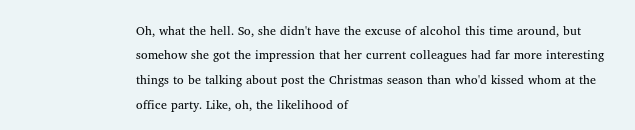Oh, what the hell. So, she didn't have the excuse of alcohol this time around, but somehow she got the impression that her current colleagues had far more interesting things to be talking about post the Christmas season than who'd kissed whom at the office party. Like, oh, the likelihood of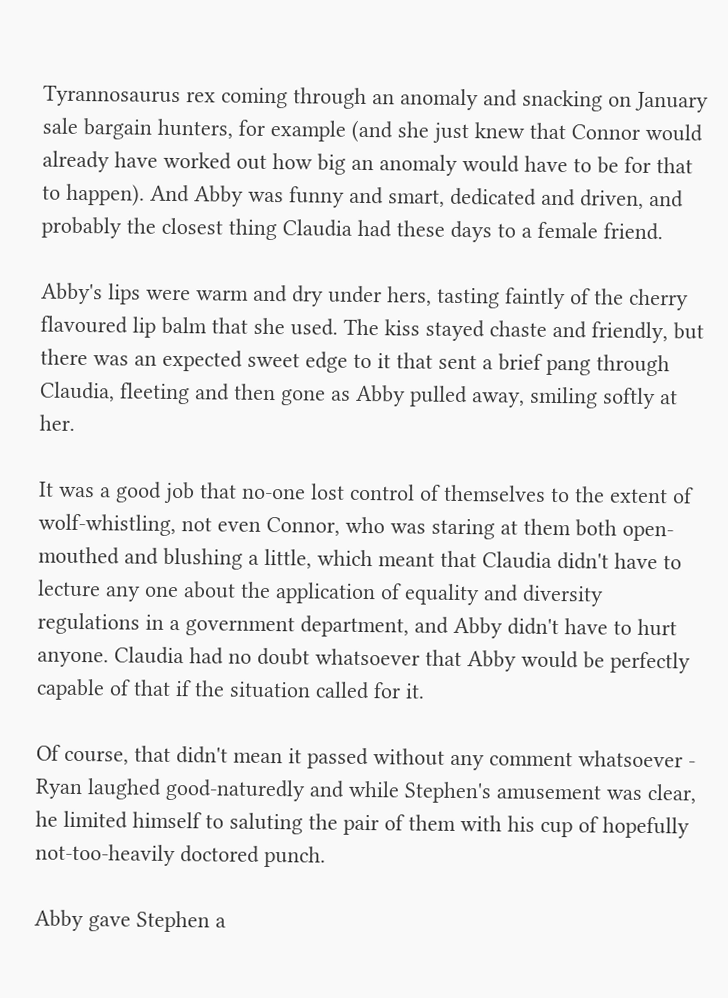Tyrannosaurus rex coming through an anomaly and snacking on January sale bargain hunters, for example (and she just knew that Connor would already have worked out how big an anomaly would have to be for that to happen). And Abby was funny and smart, dedicated and driven, and probably the closest thing Claudia had these days to a female friend.

Abby's lips were warm and dry under hers, tasting faintly of the cherry flavoured lip balm that she used. The kiss stayed chaste and friendly, but there was an expected sweet edge to it that sent a brief pang through Claudia, fleeting and then gone as Abby pulled away, smiling softly at her.

It was a good job that no-one lost control of themselves to the extent of wolf-whistling, not even Connor, who was staring at them both open-mouthed and blushing a little, which meant that Claudia didn't have to lecture any one about the application of equality and diversity regulations in a government department, and Abby didn't have to hurt anyone. Claudia had no doubt whatsoever that Abby would be perfectly capable of that if the situation called for it.

Of course, that didn't mean it passed without any comment whatsoever - Ryan laughed good-naturedly and while Stephen's amusement was clear, he limited himself to saluting the pair of them with his cup of hopefully not-too-heavily doctored punch.

Abby gave Stephen a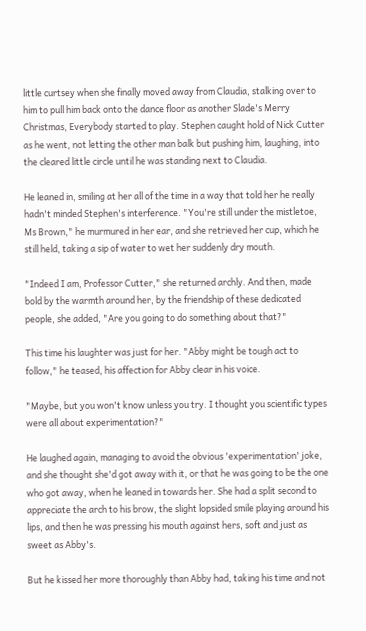little curtsey when she finally moved away from Claudia, stalking over to him to pull him back onto the dance floor as another Slade's Merry Christmas, Everybody started to play. Stephen caught hold of Nick Cutter as he went, not letting the other man balk but pushing him, laughing, into the cleared little circle until he was standing next to Claudia.

He leaned in, smiling at her all of the time in a way that told her he really hadn't minded Stephen's interference. "You're still under the mistletoe, Ms Brown," he murmured in her ear, and she retrieved her cup, which he still held, taking a sip of water to wet her suddenly dry mouth.

"Indeed I am, Professor Cutter," she returned archly. And then, made bold by the warmth around her, by the friendship of these dedicated people, she added, "Are you going to do something about that?"

This time his laughter was just for her. "Abby might be tough act to follow," he teased, his affection for Abby clear in his voice.

"Maybe, but you won't know unless you try. I thought you scientific types were all about experimentation?"

He laughed again, managing to avoid the obvious 'experimentation' joke, and she thought she'd got away with it, or that he was going to be the one who got away, when he leaned in towards her. She had a split second to appreciate the arch to his brow, the slight lopsided smile playing around his lips, and then he was pressing his mouth against hers, soft and just as sweet as Abby's.

But he kissed her more thoroughly than Abby had, taking his time and not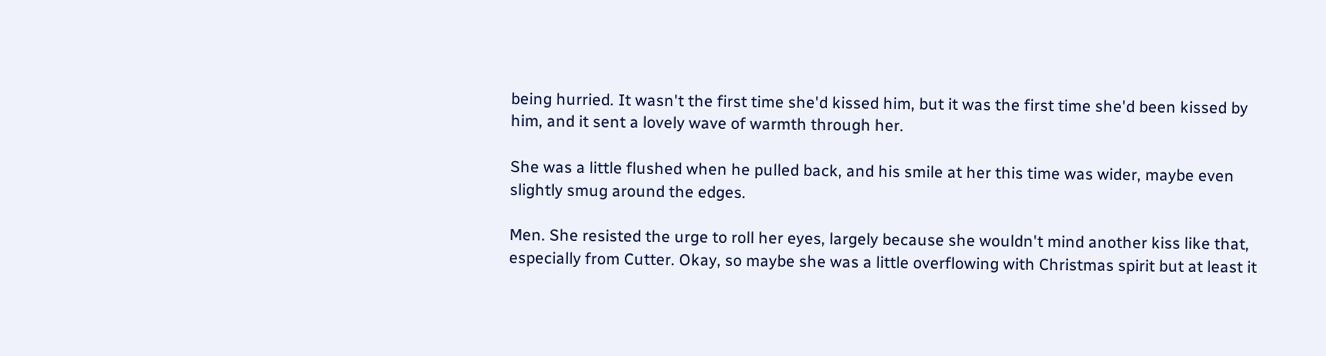being hurried. It wasn't the first time she'd kissed him, but it was the first time she'd been kissed by him, and it sent a lovely wave of warmth through her.

She was a little flushed when he pulled back, and his smile at her this time was wider, maybe even slightly smug around the edges.

Men. She resisted the urge to roll her eyes, largely because she wouldn't mind another kiss like that, especially from Cutter. Okay, so maybe she was a little overflowing with Christmas spirit but at least it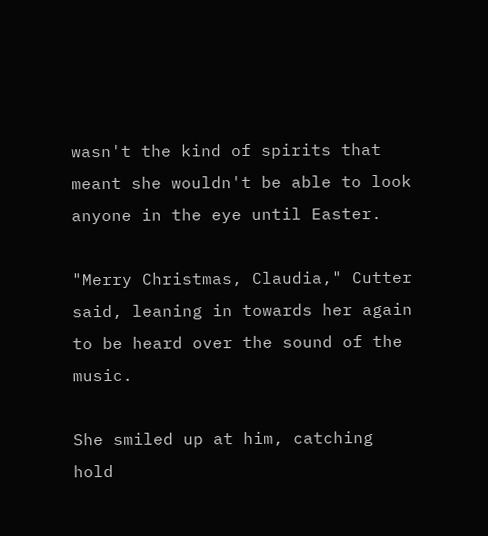wasn't the kind of spirits that meant she wouldn't be able to look anyone in the eye until Easter.

"Merry Christmas, Claudia," Cutter said, leaning in towards her again to be heard over the sound of the music.

She smiled up at him, catching hold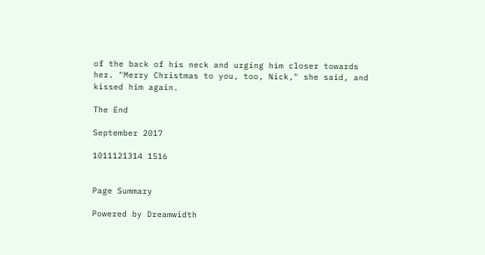of the back of his neck and urging him closer towards her. "Merry Christmas to you, too, Nick," she said, and kissed him again.

The End

September 2017

1011121314 1516


Page Summary

Powered by Dreamwidth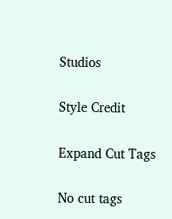Studios

Style Credit

Expand Cut Tags

No cut tags